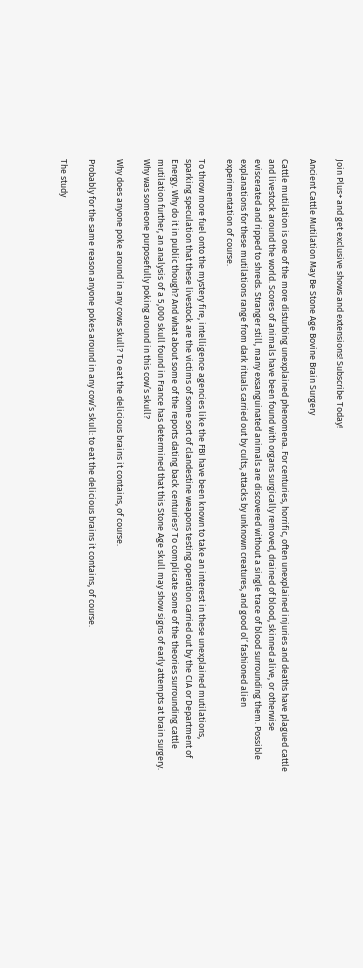Join Plus+ and get exclusive shows and extensions! Subscribe Today!

Ancient Cattle Mutilation May Be Stone Age Bovine Brain Surgery

Cattle mutilation is one of the more disturbing unexplained phenomena. For centuries, horrific, often unexplained injuries and deaths have plagued cattle and livestock around the world. Scores of animals have been found with organs surgically removed, drained of blood, skinned alive, or otherwise eviscerated and ripped to shreds. Stranger still, many exsanguinated animals are discovered without a single trace of blood surrounding them. Possible explanations for these mutilations range from dark rituals carried out by cults, attacks by unknown creatures, and good ol’ fashioned alien experimentation of course.

To throw more fuel onto the mystery fire, intelligence agencies like the FBI have been known to take an interest in these unexplained mutilations, sparking speculation that these livestock are the victims of some sort of clandestine weapons testing operation carried out by the CIA or Department of Energy. Why do it in public though? And what about some of the reports dating back centuries? To complicate some of the theories surrounding cattle mutilation further, an analysis of a 5,000 skull found in France has determined that this Stone Age skull may show signs of early attempts at brain surgery. Why was someone purposefully poking around in this cow’s skull?

Why does anyone poke around in any cows skull? To eat the delicious brains it contains, of course.

Probably for the same reason anyone pokes around in any cow’s skull: to eat the delicious brains it contains, of course.

The study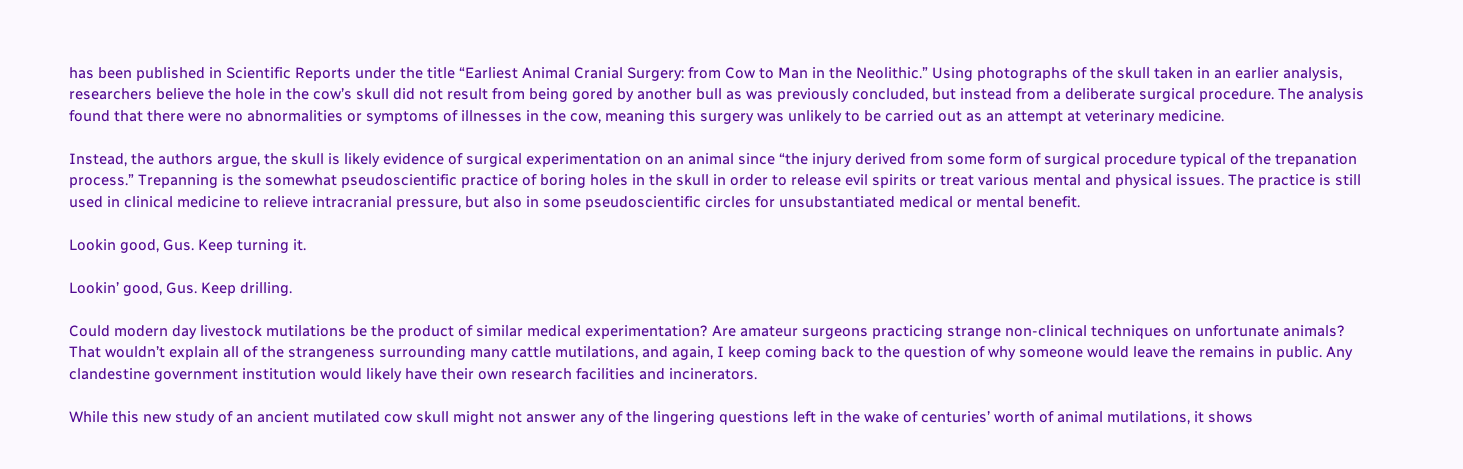has been published in Scientific Reports under the title “Earliest Animal Cranial Surgery: from Cow to Man in the Neolithic.” Using photographs of the skull taken in an earlier analysis, researchers believe the hole in the cow’s skull did not result from being gored by another bull as was previously concluded, but instead from a deliberate surgical procedure. The analysis found that there were no abnormalities or symptoms of illnesses in the cow, meaning this surgery was unlikely to be carried out as an attempt at veterinary medicine.

Instead, the authors argue, the skull is likely evidence of surgical experimentation on an animal since “the injury derived from some form of surgical procedure typical of the trepanation process.” Trepanning is the somewhat pseudoscientific practice of boring holes in the skull in order to release evil spirits or treat various mental and physical issues. The practice is still used in clinical medicine to relieve intracranial pressure, but also in some pseudoscientific circles for unsubstantiated medical or mental benefit.

Lookin good, Gus. Keep turning it.

Lookin’ good, Gus. Keep drilling.

Could modern day livestock mutilations be the product of similar medical experimentation? Are amateur surgeons practicing strange non-clinical techniques on unfortunate animals? That wouldn’t explain all of the strangeness surrounding many cattle mutilations, and again, I keep coming back to the question of why someone would leave the remains in public. Any clandestine government institution would likely have their own research facilities and incinerators.

While this new study of an ancient mutilated cow skull might not answer any of the lingering questions left in the wake of centuries’ worth of animal mutilations, it shows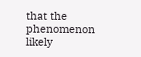that the phenomenon likely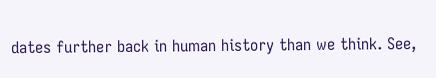dates further back in human history than we think. See,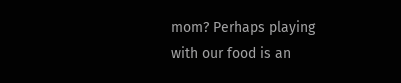mom? Perhaps playing with our food is an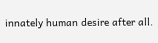innately human desire after all.